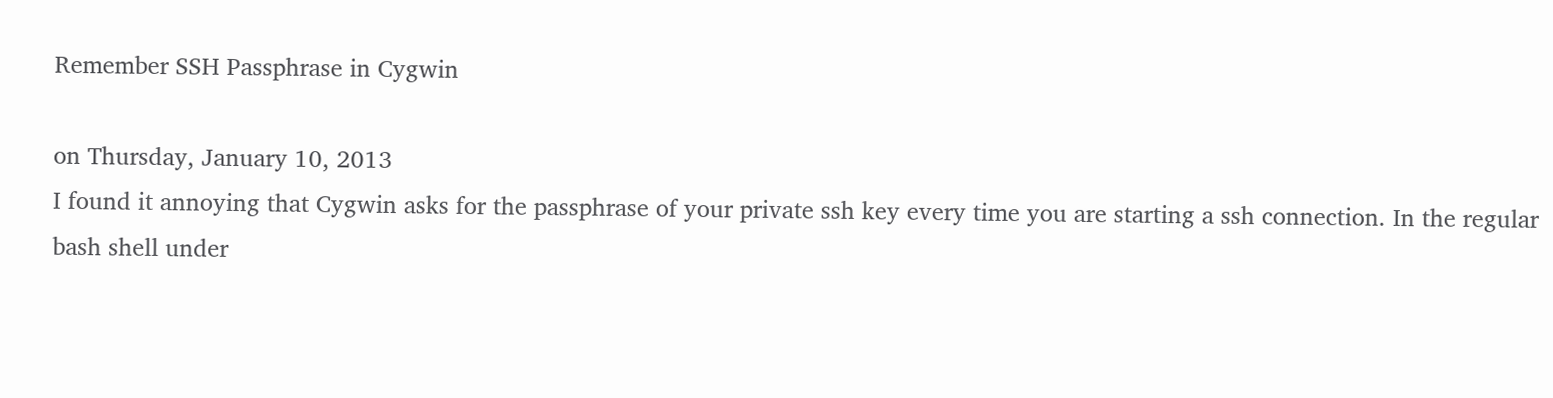Remember SSH Passphrase in Cygwin

on Thursday, January 10, 2013
I found it annoying that Cygwin asks for the passphrase of your private ssh key every time you are starting a ssh connection. In the regular bash shell under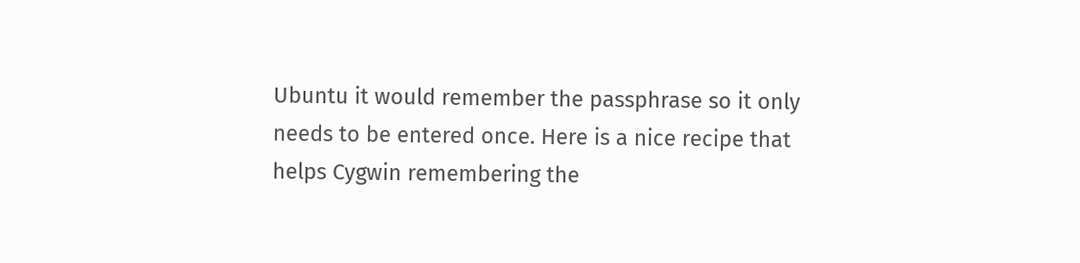Ubuntu it would remember the passphrase so it only needs to be entered once. Here is a nice recipe that helps Cygwin remembering the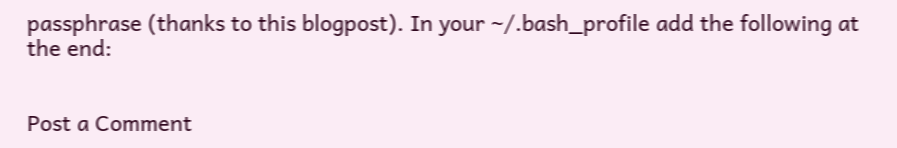passphrase (thanks to this blogpost). In your ~/.bash_profile add the following at the end:


Post a Comment